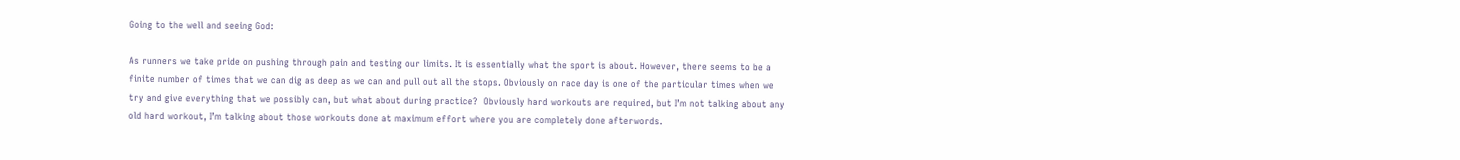Going to the well and seeing God:

As runners we take pride on pushing through pain and testing our limits. It is essentially what the sport is about. However, there seems to be a finite number of times that we can dig as deep as we can and pull out all the stops. Obviously on race day is one of the particular times when we try and give everything that we possibly can, but what about during practice?  Obviously hard workouts are required, but I’m not talking about any old hard workout, I’m talking about those workouts done at maximum effort where you are completely done afterwords.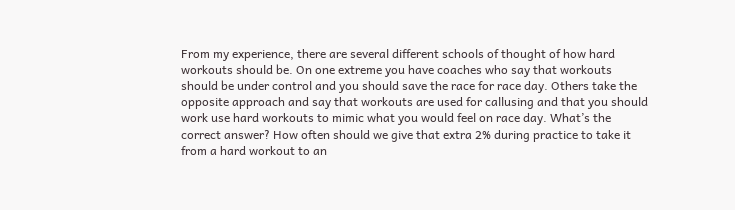From my experience, there are several different schools of thought of how hard workouts should be. On one extreme you have coaches who say that workouts should be under control and you should save the race for race day. Others take the opposite approach and say that workouts are used for callusing and that you should work use hard workouts to mimic what you would feel on race day. What’s the correct answer? How often should we give that extra 2% during practice to take it from a hard workout to an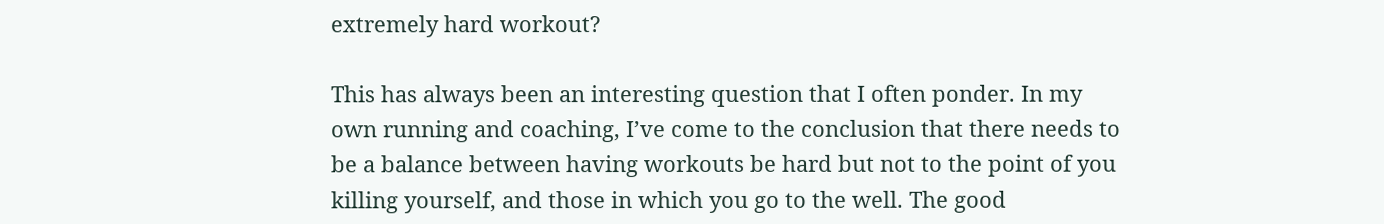extremely hard workout?

This has always been an interesting question that I often ponder. In my own running and coaching, I’ve come to the conclusion that there needs to be a balance between having workouts be hard but not to the point of you killing yourself, and those in which you go to the well. The good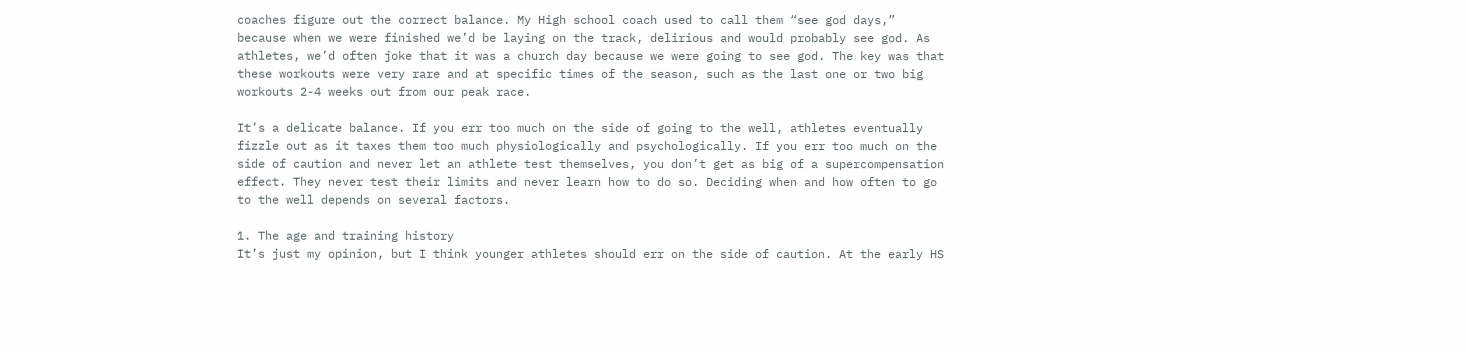coaches figure out the correct balance. My High school coach used to call them “see god days,” because when we were finished we’d be laying on the track, delirious and would probably see god. As athletes, we’d often joke that it was a church day because we were going to see god. The key was that these workouts were very rare and at specific times of the season, such as the last one or two big workouts 2-4 weeks out from our peak race.

It’s a delicate balance. If you err too much on the side of going to the well, athletes eventually fizzle out as it taxes them too much physiologically and psychologically. If you err too much on the side of caution and never let an athlete test themselves, you don’t get as big of a supercompensation effect. They never test their limits and never learn how to do so. Deciding when and how often to go to the well depends on several factors.

1. The age and training history
It’s just my opinion, but I think younger athletes should err on the side of caution. At the early HS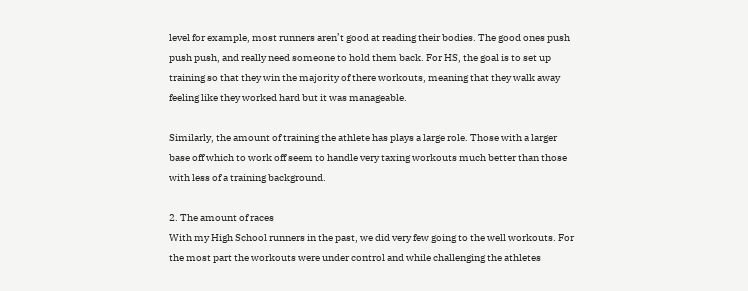level for example, most runners aren’t good at reading their bodies. The good ones push push push, and really need someone to hold them back. For HS, the goal is to set up training so that they win the majority of there workouts, meaning that they walk away feeling like they worked hard but it was manageable.

Similarly, the amount of training the athlete has plays a large role. Those with a larger base off which to work off seem to handle very taxing workouts much better than those with less of a training background.

2. The amount of races
With my High School runners in the past, we did very few going to the well workouts. For the most part the workouts were under control and while challenging the athletes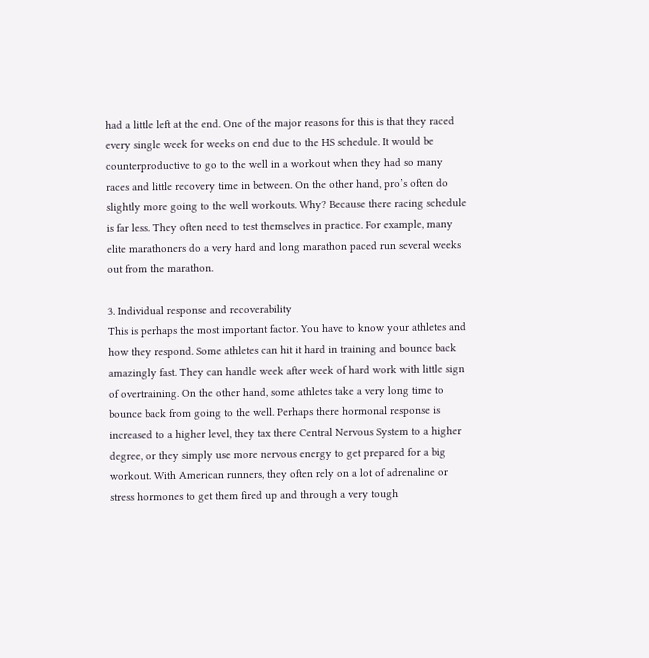had a little left at the end. One of the major reasons for this is that they raced every single week for weeks on end due to the HS schedule. It would be counterproductive to go to the well in a workout when they had so many races and little recovery time in between. On the other hand, pro’s often do slightly more going to the well workouts. Why? Because there racing schedule is far less. They often need to test themselves in practice. For example, many elite marathoners do a very hard and long marathon paced run several weeks out from the marathon.

3. Individual response and recoverability
This is perhaps the most important factor. You have to know your athletes and how they respond. Some athletes can hit it hard in training and bounce back amazingly fast. They can handle week after week of hard work with little sign of overtraining. On the other hand, some athletes take a very long time to bounce back from going to the well. Perhaps there hormonal response is increased to a higher level, they tax there Central Nervous System to a higher degree, or they simply use more nervous energy to get prepared for a big workout. With American runners, they often rely on a lot of adrenaline or stress hormones to get them fired up and through a very tough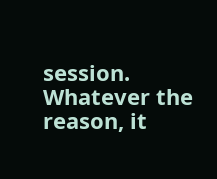session. Whatever the reason, it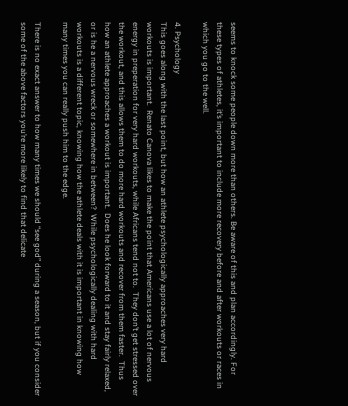seems to knock some people down more than others. Be aware of this and plan accordingly. For these types of athletes, it’s important to include more recovery before and after workouts or races in which you go to the well.

4. Psychology
This goes along with the last point, but how an athlete psychologically approaches very hard workouts is important.  Renato Canova likes to make the point that Americans use a lot of nervous energy in preperation for very hard workouts, while Africans tend not to.  They don’t get stressed over the workout, and this allows them to do more hard workouts and recover from them faster.  Thus how an athlete approaches a workout is important.  Does he look forward to it and stay fairly relaxed, or is he a nervous wreck or somewhere in between?  While psychologically dealing with hard workouts is a different topic, knowing how the athlete deals with it is important in knowing how many times you can really push him to the edge.

There is no exact answer to how many times we should “see god” during a season, but if you consider some of the above factors you’re more likely to find that delicate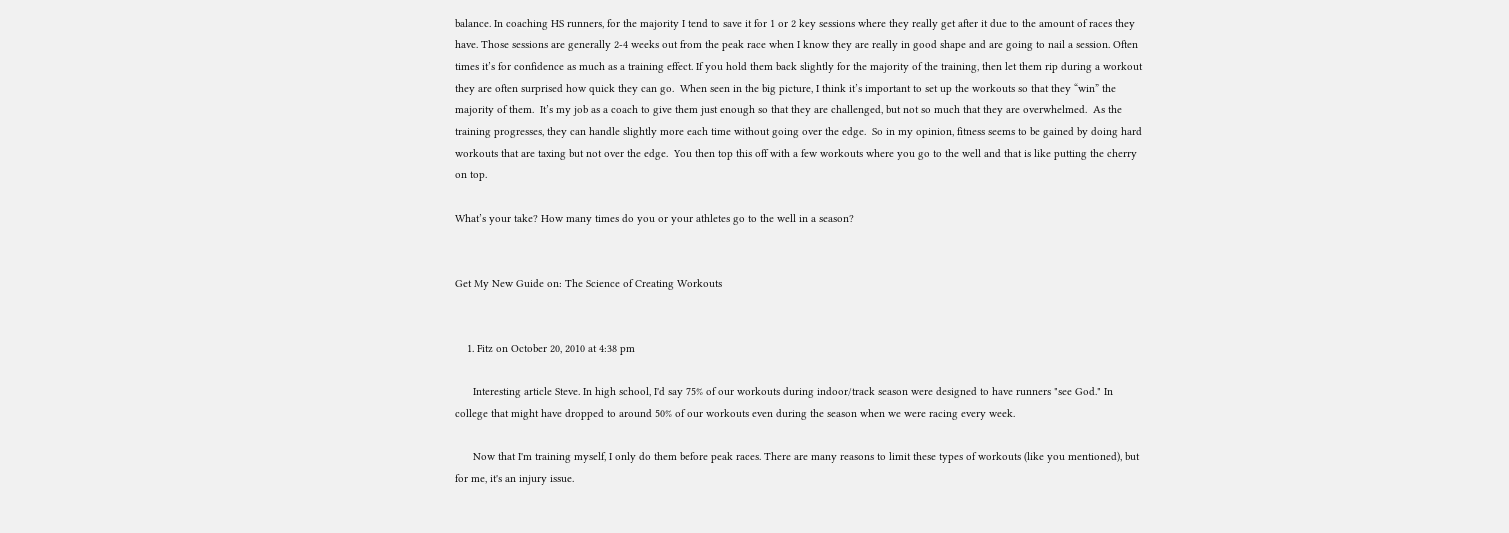balance. In coaching HS runners, for the majority I tend to save it for 1 or 2 key sessions where they really get after it due to the amount of races they have. Those sessions are generally 2-4 weeks out from the peak race when I know they are really in good shape and are going to nail a session. Often times it’s for confidence as much as a training effect. If you hold them back slightly for the majority of the training, then let them rip during a workout they are often surprised how quick they can go.  When seen in the big picture, I think it’s important to set up the workouts so that they “win” the majority of them.  It’s my job as a coach to give them just enough so that they are challenged, but not so much that they are overwhelmed.  As the training progresses, they can handle slightly more each time without going over the edge.  So in my opinion, fitness seems to be gained by doing hard workouts that are taxing but not over the edge.  You then top this off with a few workouts where you go to the well and that is like putting the cherry on top.

What’s your take? How many times do you or your athletes go to the well in a season?


Get My New Guide on: The Science of Creating Workouts


    1. Fitz on October 20, 2010 at 4:38 pm

      Interesting article Steve. In high school, I'd say 75% of our workouts during indoor/track season were designed to have runners "see God." In college that might have dropped to around 50% of our workouts even during the season when we were racing every week.

      Now that I'm training myself, I only do them before peak races. There are many reasons to limit these types of workouts (like you mentioned), but for me, it's an injury issue.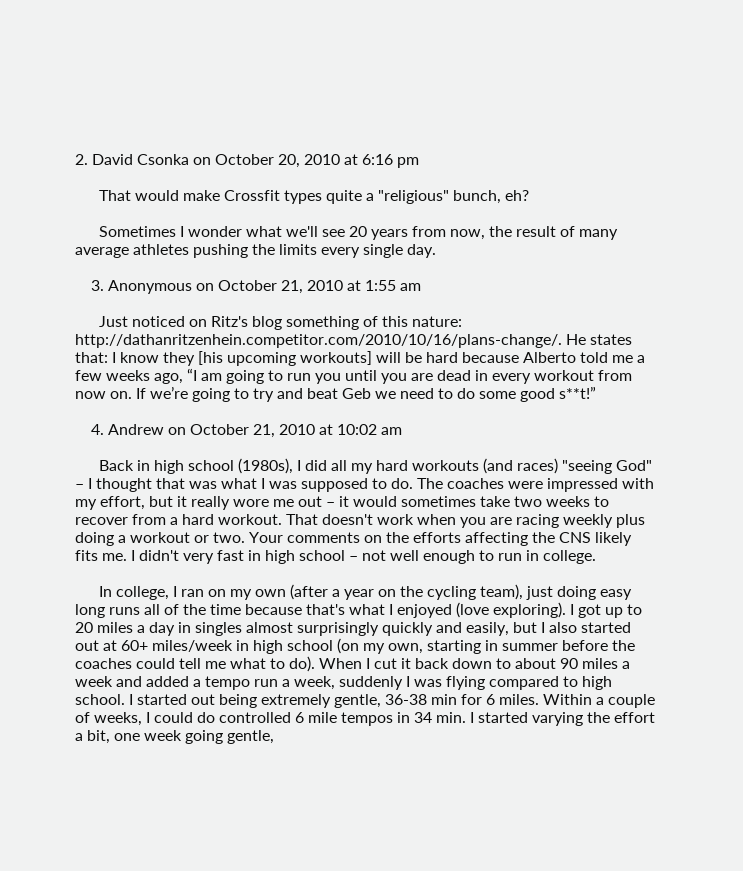2. David Csonka on October 20, 2010 at 6:16 pm

      That would make Crossfit types quite a "religious" bunch, eh?

      Sometimes I wonder what we'll see 20 years from now, the result of many average athletes pushing the limits every single day.

    3. Anonymous on October 21, 2010 at 1:55 am

      Just noticed on Ritz's blog something of this nature: http://dathanritzenhein.competitor.com/2010/10/16/plans-change/. He states that: I know they [his upcoming workouts] will be hard because Alberto told me a few weeks ago, “I am going to run you until you are dead in every workout from now on. If we’re going to try and beat Geb we need to do some good s**t!”

    4. Andrew on October 21, 2010 at 10:02 am

      Back in high school (1980s), I did all my hard workouts (and races) "seeing God" – I thought that was what I was supposed to do. The coaches were impressed with my effort, but it really wore me out – it would sometimes take two weeks to recover from a hard workout. That doesn't work when you are racing weekly plus doing a workout or two. Your comments on the efforts affecting the CNS likely fits me. I didn't very fast in high school – not well enough to run in college.

      In college, I ran on my own (after a year on the cycling team), just doing easy long runs all of the time because that's what I enjoyed (love exploring). I got up to 20 miles a day in singles almost surprisingly quickly and easily, but I also started out at 60+ miles/week in high school (on my own, starting in summer before the coaches could tell me what to do). When I cut it back down to about 90 miles a week and added a tempo run a week, suddenly I was flying compared to high school. I started out being extremely gentle, 36-38 min for 6 miles. Within a couple of weeks, I could do controlled 6 mile tempos in 34 min. I started varying the effort a bit, one week going gentle,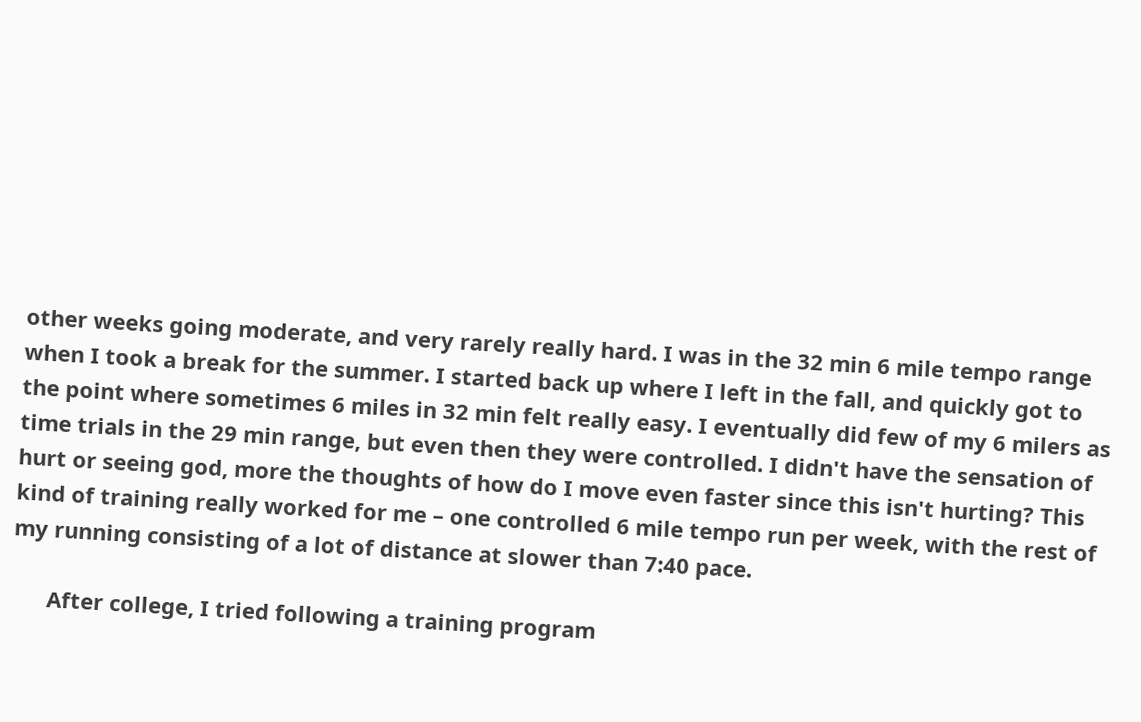other weeks going moderate, and very rarely really hard. I was in the 32 min 6 mile tempo range when I took a break for the summer. I started back up where I left in the fall, and quickly got to the point where sometimes 6 miles in 32 min felt really easy. I eventually did few of my 6 milers as time trials in the 29 min range, but even then they were controlled. I didn't have the sensation of hurt or seeing god, more the thoughts of how do I move even faster since this isn't hurting? This kind of training really worked for me – one controlled 6 mile tempo run per week, with the rest of my running consisting of a lot of distance at slower than 7:40 pace.

      After college, I tried following a training program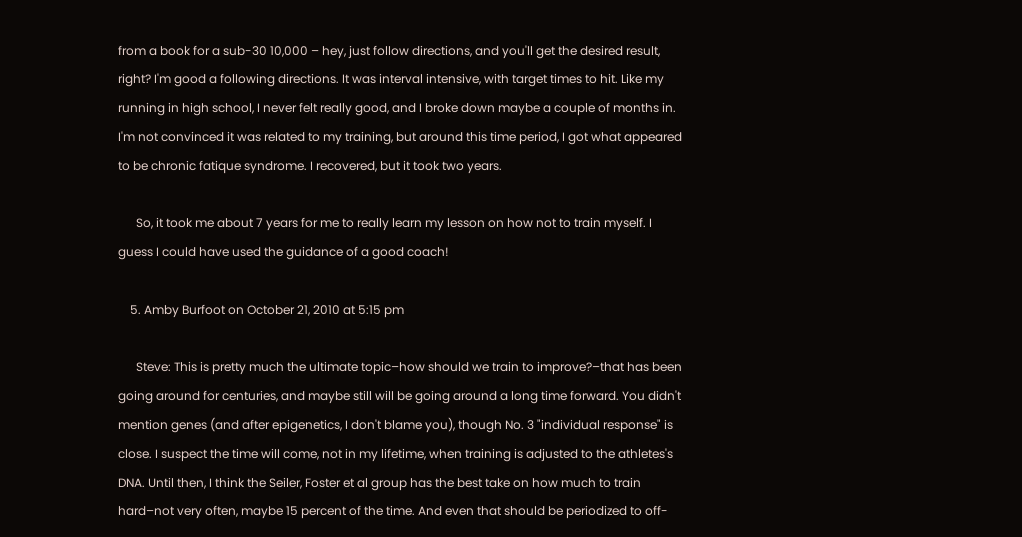from a book for a sub-30 10,000 – hey, just follow directions, and you'll get the desired result, right? I'm good a following directions. It was interval intensive, with target times to hit. Like my running in high school, I never felt really good, and I broke down maybe a couple of months in. I'm not convinced it was related to my training, but around this time period, I got what appeared to be chronic fatique syndrome. I recovered, but it took two years.

      So, it took me about 7 years for me to really learn my lesson on how not to train myself. I guess I could have used the guidance of a good coach!

    5. Amby Burfoot on October 21, 2010 at 5:15 pm

      Steve: This is pretty much the ultimate topic–how should we train to improve?–that has been going around for centuries, and maybe still will be going around a long time forward. You didn't mention genes (and after epigenetics, I don't blame you), though No. 3 "individual response" is close. I suspect the time will come, not in my lifetime, when training is adjusted to the athletes's DNA. Until then, I think the Seiler, Foster et al group has the best take on how much to train hard–not very often, maybe 15 percent of the time. And even that should be periodized to off-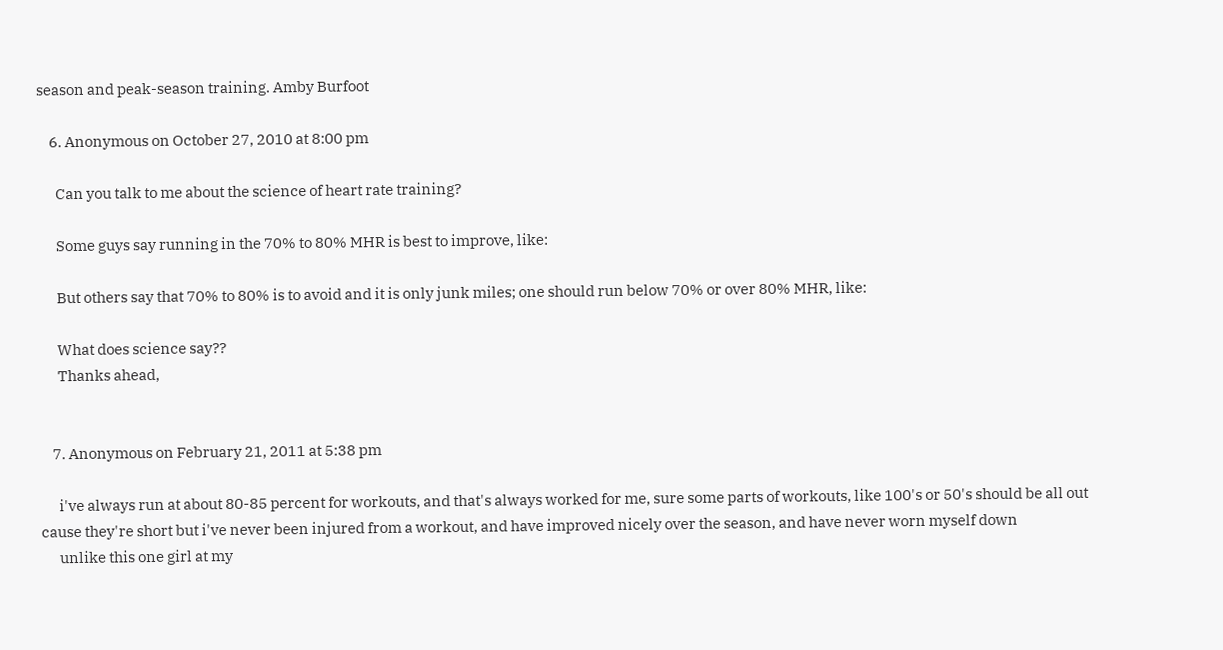season and peak-season training. Amby Burfoot

    6. Anonymous on October 27, 2010 at 8:00 pm

      Can you talk to me about the science of heart rate training?

      Some guys say running in the 70% to 80% MHR is best to improve, like:

      But others say that 70% to 80% is to avoid and it is only junk miles; one should run below 70% or over 80% MHR, like:

      What does science say??
      Thanks ahead,


    7. Anonymous on February 21, 2011 at 5:38 pm

      i've always run at about 80-85 percent for workouts, and that's always worked for me, sure some parts of workouts, like 100's or 50's should be all out cause they're short but i've never been injured from a workout, and have improved nicely over the season, and have never worn myself down
      unlike this one girl at my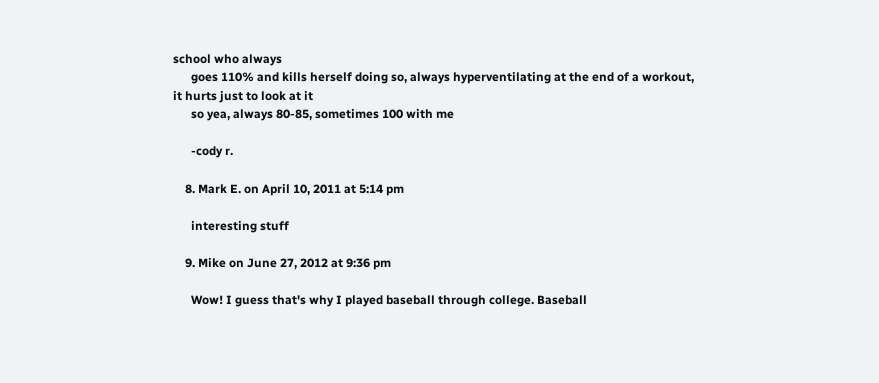school who always
      goes 110% and kills herself doing so, always hyperventilating at the end of a workout, it hurts just to look at it
      so yea, always 80-85, sometimes 100 with me

      -cody r.

    8. Mark E. on April 10, 2011 at 5:14 pm

      interesting stuff

    9. Mike on June 27, 2012 at 9:36 pm

      Wow! I guess that's why I played baseball through college. Baseball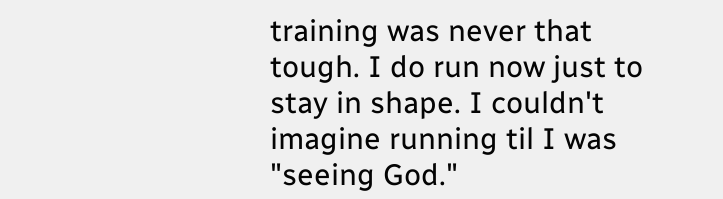training was never that tough. I do run now just to stay in shape. I couldn't imagine running til I was "seeing God."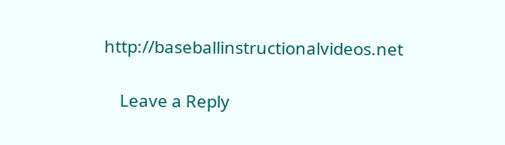http://baseballinstructionalvideos.net

    Leave a Reply